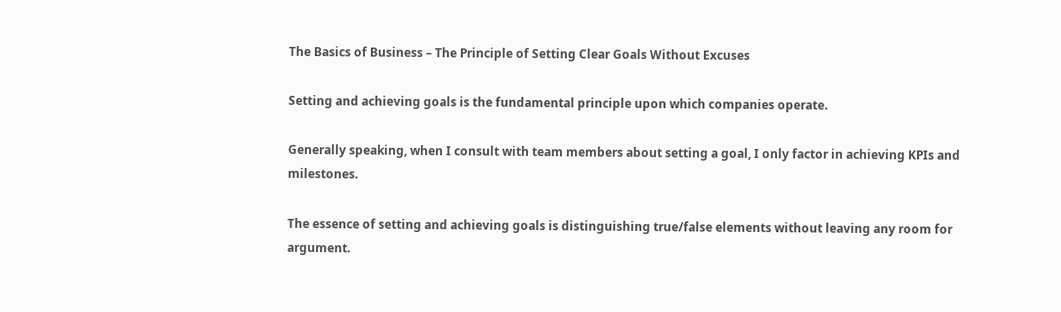The Basics of Business – The Principle of Setting Clear Goals Without Excuses

Setting and achieving goals is the fundamental principle upon which companies operate.

Generally speaking, when I consult with team members about setting a goal, I only factor in achieving KPIs and milestones.

The essence of setting and achieving goals is distinguishing true/false elements without leaving any room for argument.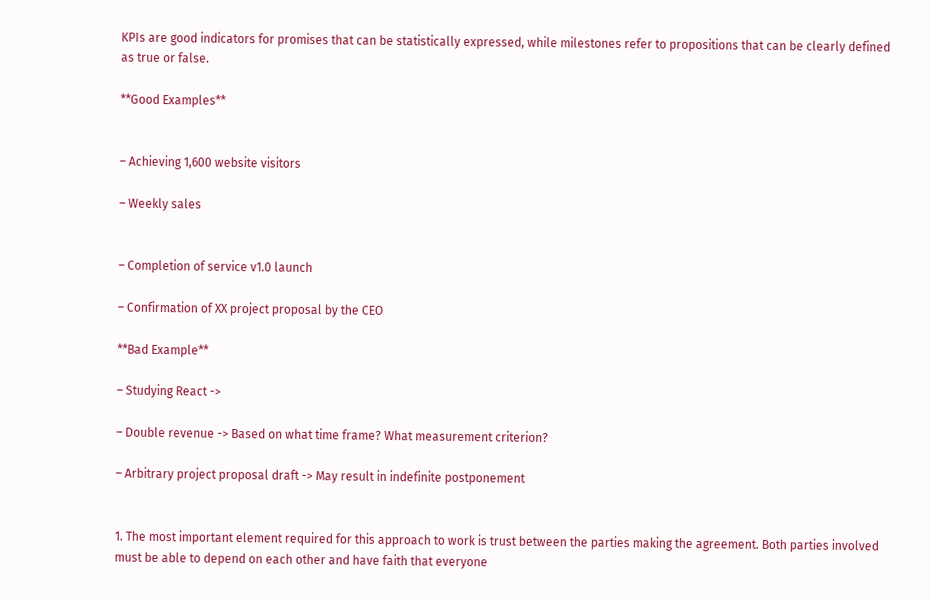KPIs are good indicators for promises that can be statistically expressed, while milestones refer to propositions that can be clearly defined as true or false.

**Good Examples**


– Achieving 1,600 website visitors

– Weekly sales


– Completion of service v1.0 launch

– Confirmation of XX project proposal by the CEO

**Bad Example**

– Studying React ->

– Double revenue -> Based on what time frame? What measurement criterion?

– Arbitrary project proposal draft -> May result in indefinite postponement


1. The most important element required for this approach to work is trust between the parties making the agreement. Both parties involved must be able to depend on each other and have faith that everyone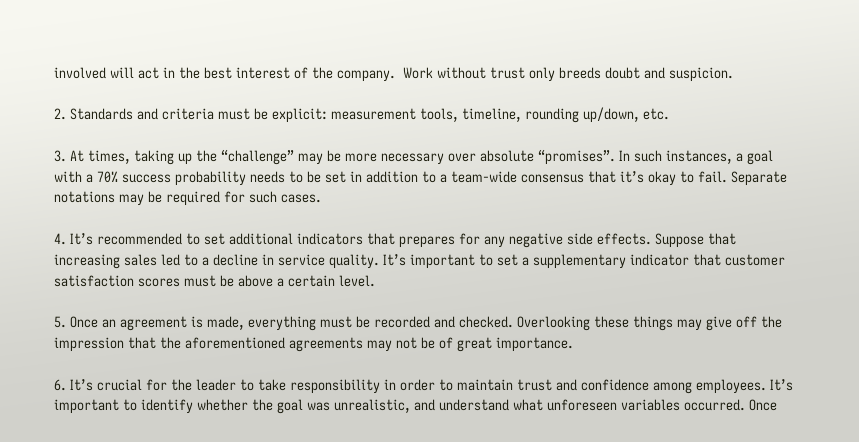involved will act in the best interest of the company.  Work without trust only breeds doubt and suspicion.

2. Standards and criteria must be explicit: measurement tools, timeline, rounding up/down, etc.

3. At times, taking up the “challenge” may be more necessary over absolute “promises”. In such instances, a goal with a 70% success probability needs to be set in addition to a team-wide consensus that it’s okay to fail. Separate notations may be required for such cases.

4. It’s recommended to set additional indicators that prepares for any negative side effects. Suppose that increasing sales led to a decline in service quality. It’s important to set a supplementary indicator that customer satisfaction scores must be above a certain level.

5. Once an agreement is made, everything must be recorded and checked. Overlooking these things may give off the impression that the aforementioned agreements may not be of great importance.

6. It’s crucial for the leader to take responsibility in order to maintain trust and confidence among employees. It’s important to identify whether the goal was unrealistic, and understand what unforeseen variables occurred. Once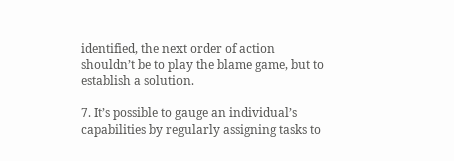identified, the next order of action shouldn’t be to play the blame game, but to establish a solution.

7. It’s possible to gauge an individual’s capabilities by regularly assigning tasks to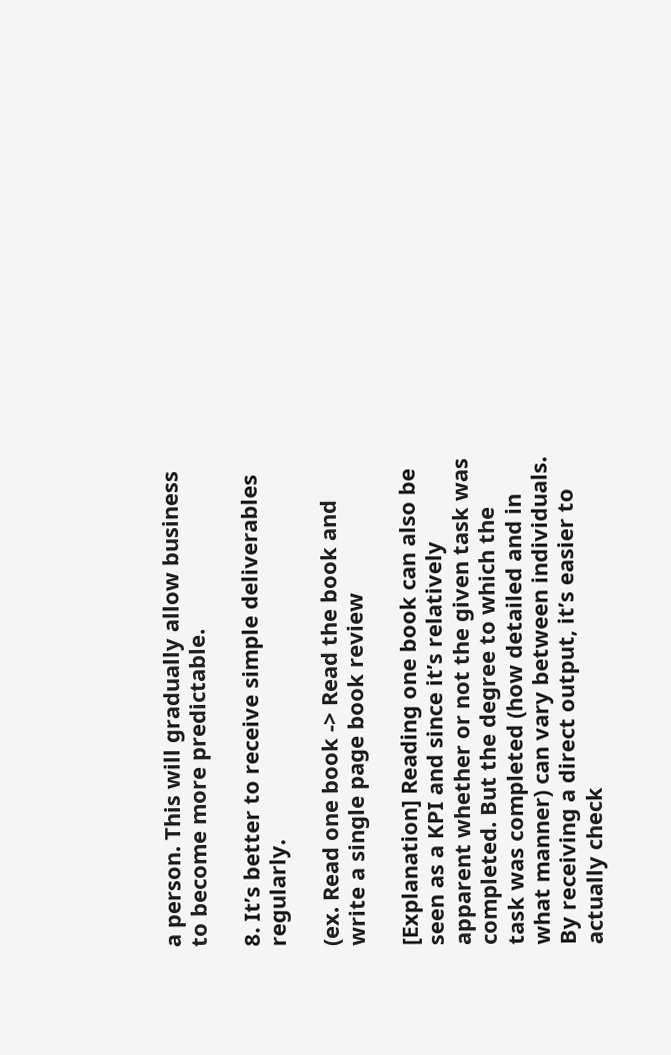a person. This will gradually allow business to become more predictable.

8. It’s better to receive simple deliverables regularly.

(ex. Read one book -> Read the book and write a single page book review

[Explanation] Reading one book can also be seen as a KPI and since it’s relatively apparent whether or not the given task was completed. But the degree to which the task was completed (how detailed and in what manner) can vary between individuals. By receiving a direct output, it’s easier to actually check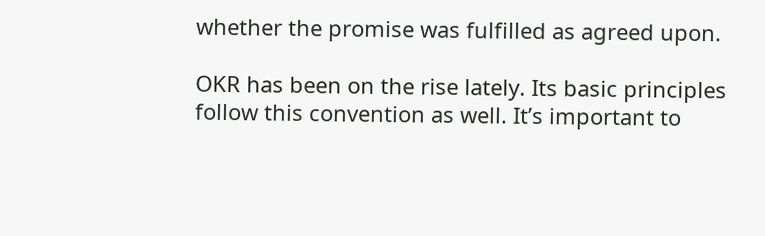whether the promise was fulfilled as agreed upon.

OKR has been on the rise lately. Its basic principles follow this convention as well. It’s important to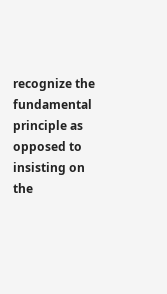recognize the fundamental principle as opposed to insisting on the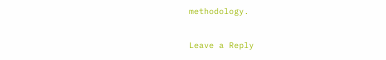methodology.

Leave a Reply